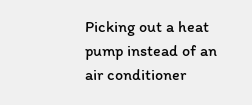Picking out a heat pump instead of an air conditioner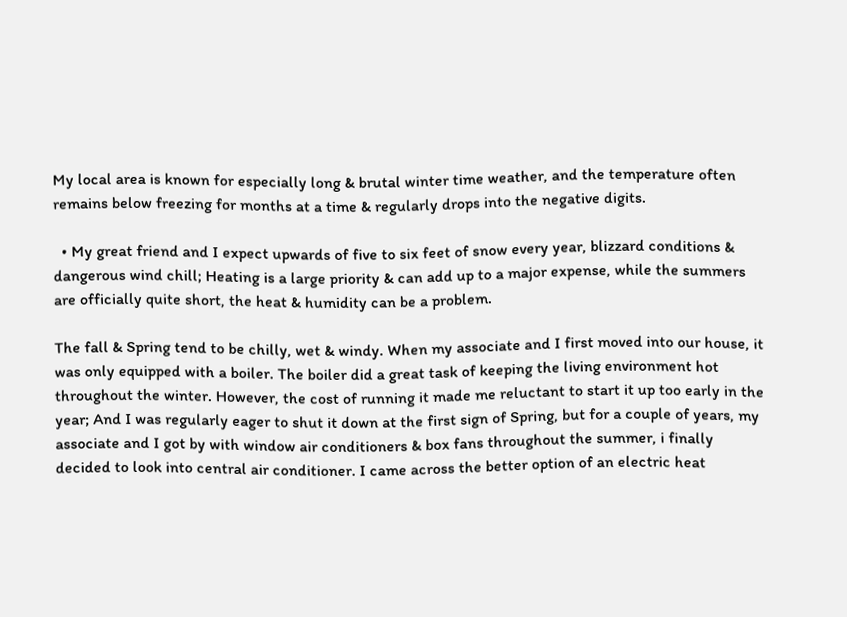My local area is known for especially long & brutal winter time weather, and the temperature often remains below freezing for months at a time & regularly drops into the negative digits.

  • My great friend and I expect upwards of five to six feet of snow every year, blizzard conditions & dangerous wind chill; Heating is a large priority & can add up to a major expense, while the summers are officially quite short, the heat & humidity can be a problem.

The fall & Spring tend to be chilly, wet & windy. When my associate and I first moved into our house, it was only equipped with a boiler. The boiler did a great task of keeping the living environment hot throughout the winter. However, the cost of running it made me reluctant to start it up too early in the year; And I was regularly eager to shut it down at the first sign of Spring, but for a couple of years, my associate and I got by with window air conditioners & box fans throughout the summer, i finally decided to look into central air conditioner. I came across the better option of an electric heat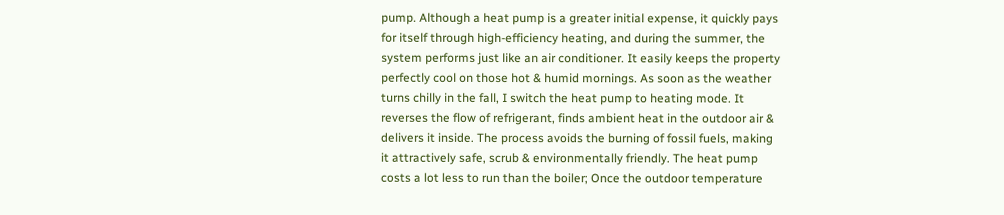pump. Although a heat pump is a greater initial expense, it quickly pays for itself through high-efficiency heating, and during the summer, the system performs just like an air conditioner. It easily keeps the property perfectly cool on those hot & humid mornings. As soon as the weather turns chilly in the fall, I switch the heat pump to heating mode. It reverses the flow of refrigerant, finds ambient heat in the outdoor air & delivers it inside. The process avoids the burning of fossil fuels, making it attractively safe, scrub & environmentally friendly. The heat pump costs a lot less to run than the boiler; Once the outdoor temperature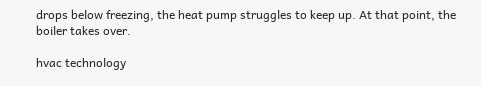drops below freezing, the heat pump struggles to keep up. At that point, the boiler takes over.

hvac technology